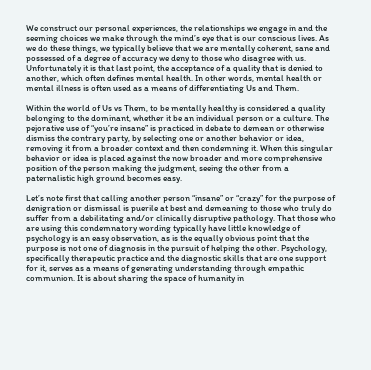We construct our personal experiences, the relationships we engage in and the seeming choices we make through the mind’s eye that is our conscious lives. As we do these things, we typically believe that we are mentally coherent, sane and possessed of a degree of accuracy we deny to those who disagree with us. Unfortunately it is that last point, the acceptance of a quality that is denied to another, which often defines mental health. In other words, mental health or mental illness is often used as a means of differentiating Us and Them.

Within the world of Us vs Them, to be mentally healthy is considered a quality belonging to the dominant, whether it be an individual person or a culture. The pejorative use of “you’re insane” is practiced in debate to demean or otherwise dismiss the contrary party, by selecting one or another behavior or idea, removing it from a broader context and then condemning it. When this singular behavior or idea is placed against the now broader and more comprehensive position of the person making the judgment, seeing the other from a paternalistic high ground becomes easy.

Let’s note first that calling another person “insane” or “crazy” for the purpose of denigration or dismissal is puerile at best and demeaning to those who truly do suffer from a debilitating and/or clinically disruptive pathology. That those who are using this condemnatory wording typically have little knowledge of psychology is an easy observation, as is the equally obvious point that the purpose is not one of diagnosis in the pursuit of helping the other. Psychology, specifically therapeutic practice and the diagnostic skills that are one support for it, serves as a means of generating understanding through empathic communion. It is about sharing the space of humanity in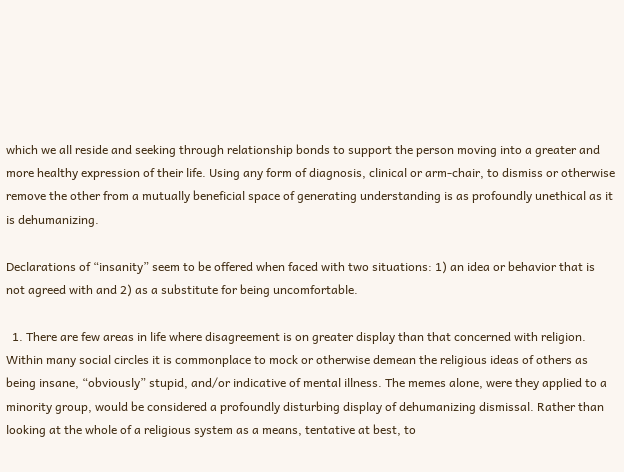which we all reside and seeking through relationship bonds to support the person moving into a greater and more healthy expression of their life. Using any form of diagnosis, clinical or arm-chair, to dismiss or otherwise remove the other from a mutually beneficial space of generating understanding is as profoundly unethical as it is dehumanizing.

Declarations of “insanity” seem to be offered when faced with two situations: 1) an idea or behavior that is not agreed with and 2) as a substitute for being uncomfortable.

  1. There are few areas in life where disagreement is on greater display than that concerned with religion. Within many social circles it is commonplace to mock or otherwise demean the religious ideas of others as being insane, “obviously” stupid, and/or indicative of mental illness. The memes alone, were they applied to a minority group, would be considered a profoundly disturbing display of dehumanizing dismissal. Rather than looking at the whole of a religious system as a means, tentative at best, to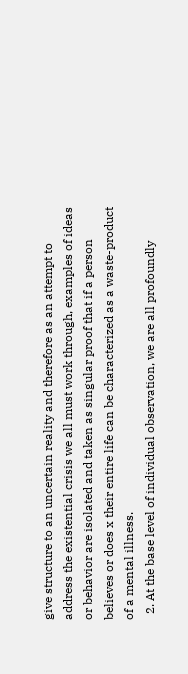give structure to an uncertain reality and therefore as an attempt to address the existential crisis we all must work through, examples of ideas or behavior are isolated and taken as singular proof that if a person believes or does x their entire life can be characterized as a waste-product of a mental illness.
  2. At the base level of individual observation, we are all profoundly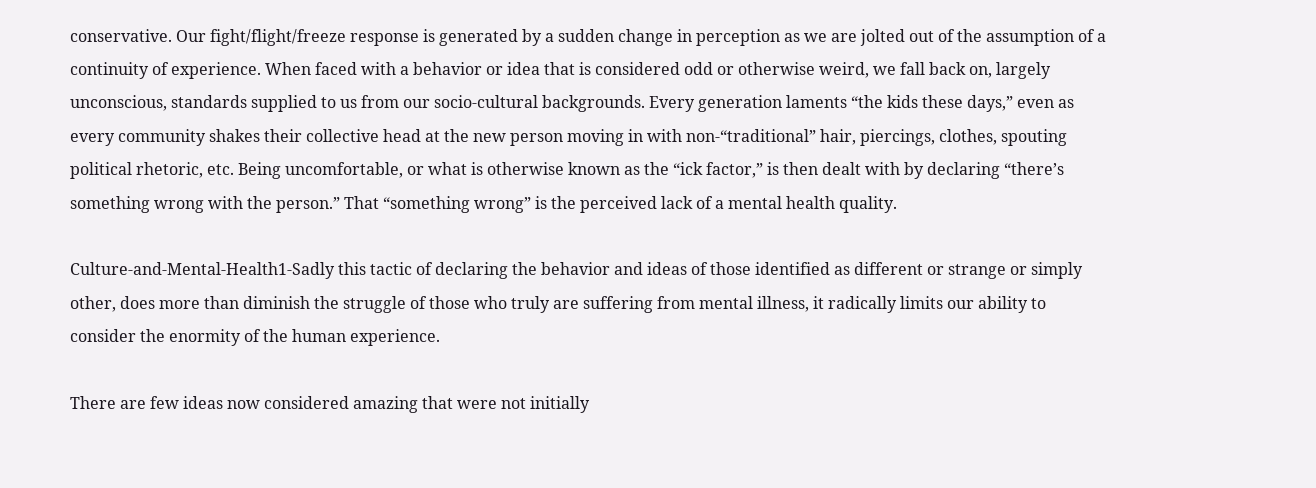conservative. Our fight/flight/freeze response is generated by a sudden change in perception as we are jolted out of the assumption of a continuity of experience. When faced with a behavior or idea that is considered odd or otherwise weird, we fall back on, largely unconscious, standards supplied to us from our socio-cultural backgrounds. Every generation laments “the kids these days,” even as every community shakes their collective head at the new person moving in with non-“traditional” hair, piercings, clothes, spouting political rhetoric, etc. Being uncomfortable, or what is otherwise known as the “ick factor,” is then dealt with by declaring “there’s something wrong with the person.” That “something wrong” is the perceived lack of a mental health quality.

Culture-and-Mental-Health1-Sadly this tactic of declaring the behavior and ideas of those identified as different or strange or simply other, does more than diminish the struggle of those who truly are suffering from mental illness, it radically limits our ability to consider the enormity of the human experience.

There are few ideas now considered amazing that were not initially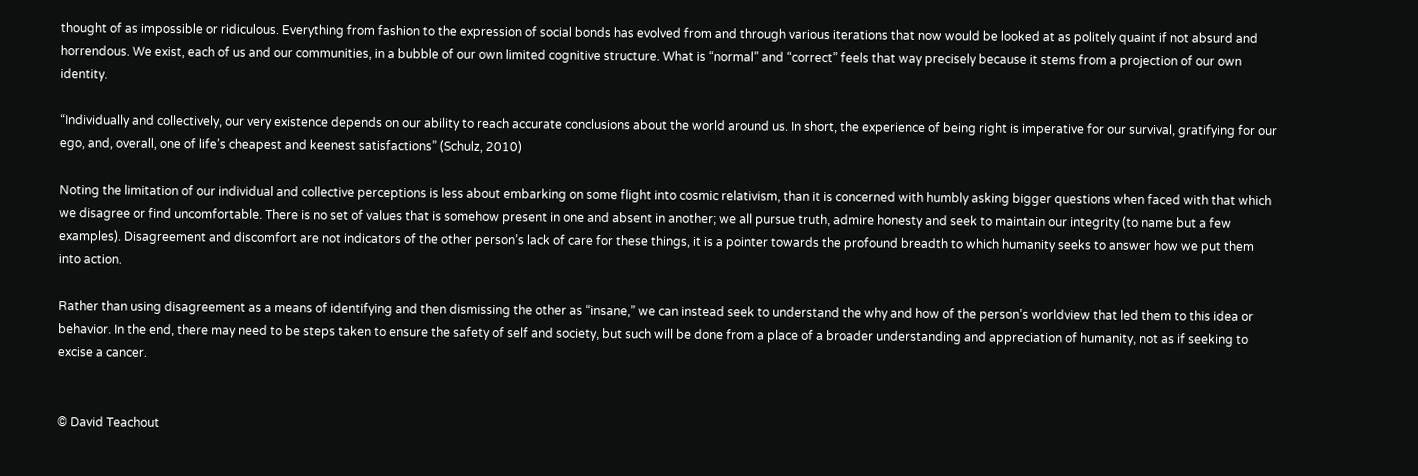thought of as impossible or ridiculous. Everything from fashion to the expression of social bonds has evolved from and through various iterations that now would be looked at as politely quaint if not absurd and horrendous. We exist, each of us and our communities, in a bubble of our own limited cognitive structure. What is “normal” and “correct” feels that way precisely because it stems from a projection of our own identity.

“Individually and collectively, our very existence depends on our ability to reach accurate conclusions about the world around us. In short, the experience of being right is imperative for our survival, gratifying for our ego, and, overall, one of life’s cheapest and keenest satisfactions” (Schulz, 2010)

Noting the limitation of our individual and collective perceptions is less about embarking on some flight into cosmic relativism, than it is concerned with humbly asking bigger questions when faced with that which we disagree or find uncomfortable. There is no set of values that is somehow present in one and absent in another; we all pursue truth, admire honesty and seek to maintain our integrity (to name but a few examples). Disagreement and discomfort are not indicators of the other person’s lack of care for these things, it is a pointer towards the profound breadth to which humanity seeks to answer how we put them into action.

Rather than using disagreement as a means of identifying and then dismissing the other as “insane,” we can instead seek to understand the why and how of the person’s worldview that led them to this idea or behavior. In the end, there may need to be steps taken to ensure the safety of self and society, but such will be done from a place of a broader understanding and appreciation of humanity, not as if seeking to excise a cancer.


© David Teachout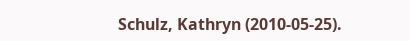Schulz, Kathryn (2010-05-25).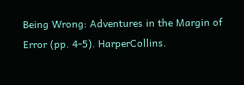Being Wrong: Adventures in the Margin of Error (pp. 4-5). HarperCollins.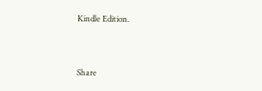Kindle Edition.


Share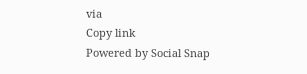via
Copy link
Powered by Social Snap